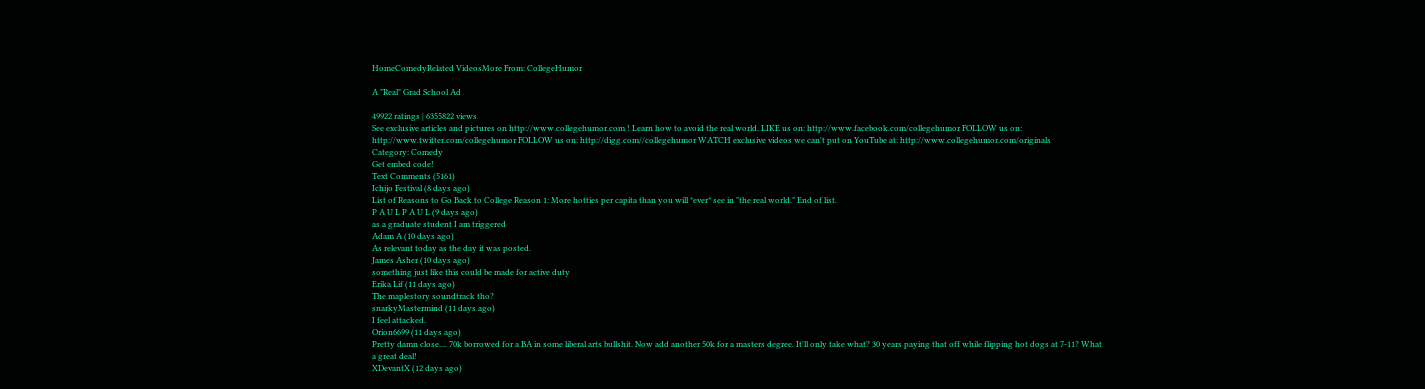HomeComedyRelated VideosMore From: CollegeHumor

A "Real" Grad School Ad

49922 ratings | 6355822 views
See exclusive articles and pictures on http://www.collegehumor.com ! Learn how to avoid the real world. LIKE us on: http://www.facebook.com/collegehumor FOLLOW us on: http://www.twitter.com/collegehumor FOLLOW us on: http://digg.com//collegehumor WATCH exclusive videos we can't put on YouTube at: http://www.collegehumor.com/originals
Category: Comedy
Get embed code!
Text Comments (5161)
Ichijo Festival (8 days ago)
List of Reasons to Go Back to College Reason 1: More hotties per capita than you will *ever* see in "the real world." End of list.
P A U L P A U L (9 days ago)
as a graduate student I am triggered
Adam A (10 days ago)
As relevant today as the day it was posted.
James Asher (10 days ago)
something just like this could be made for active duty
Erika Lif (11 days ago)
The maplestory soundtrack tho?
snarkyMastermind (11 days ago)
I feel attacked.
Orion6699 (11 days ago)
Pretty damn close.... 70k borrowed for a BA in some liberal arts bullshit. Now add another 50k for a masters degree. It'll only take what? 30 years paying that off while flipping hot dogs at 7-11? What a great deal!
XDevantX (12 days ago)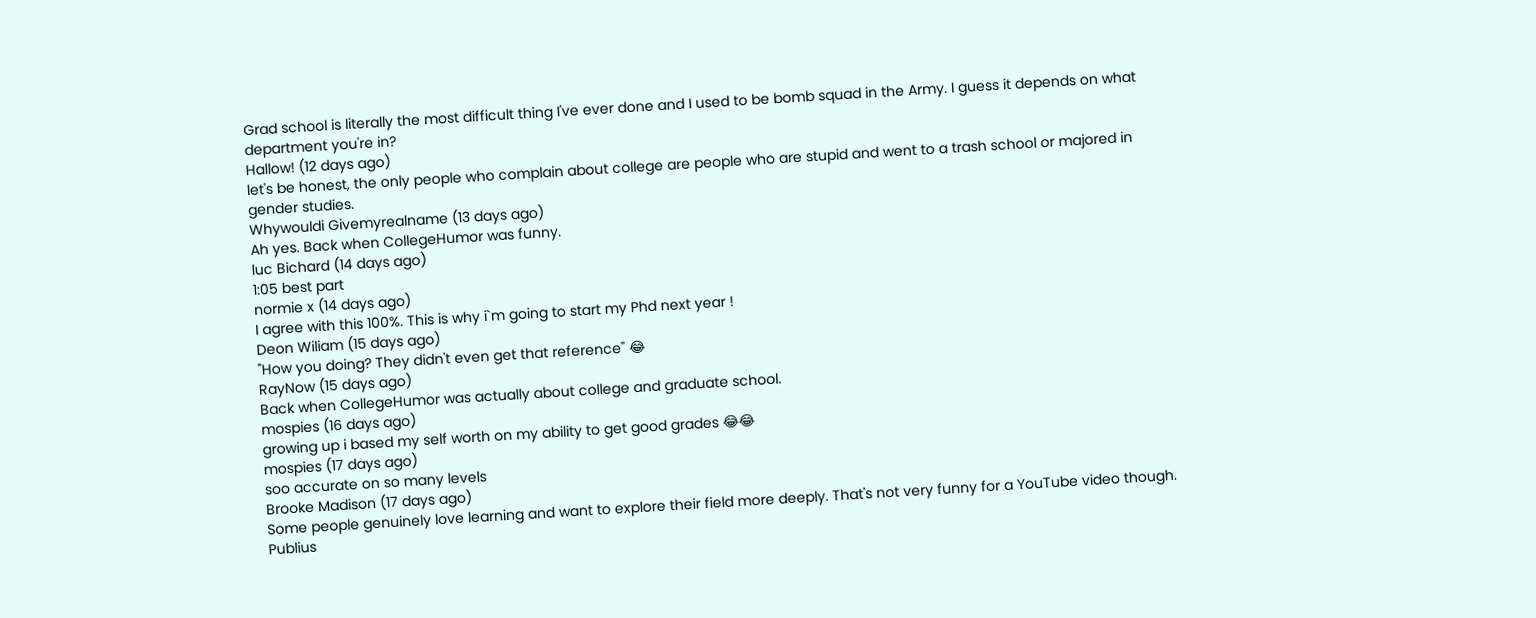Grad school is literally the most difficult thing I've ever done and I used to be bomb squad in the Army. I guess it depends on what department you're in?
Hallow! (12 days ago)
let's be honest, the only people who complain about college are people who are stupid and went to a trash school or majored in gender studies.
Whywouldi Givemyrealname (13 days ago)
Ah yes. Back when CollegeHumor was funny.
luc Bichard (14 days ago)
1:05 best part
normie x (14 days ago)
I agree with this 100%. This is why i`m going to start my Phd next year !
Deon Wiliam (15 days ago)
"How you doing? They didn't even get that reference" 😂
RayNow (15 days ago)
Back when CollegeHumor was actually about college and graduate school.
mospies (16 days ago)
growing up i based my self worth on my ability to get good grades 😂😂
mospies (17 days ago)
soo accurate on so many levels
Brooke Madison (17 days ago)
Some people genuinely love learning and want to explore their field more deeply. That's not very funny for a YouTube video though.
Publius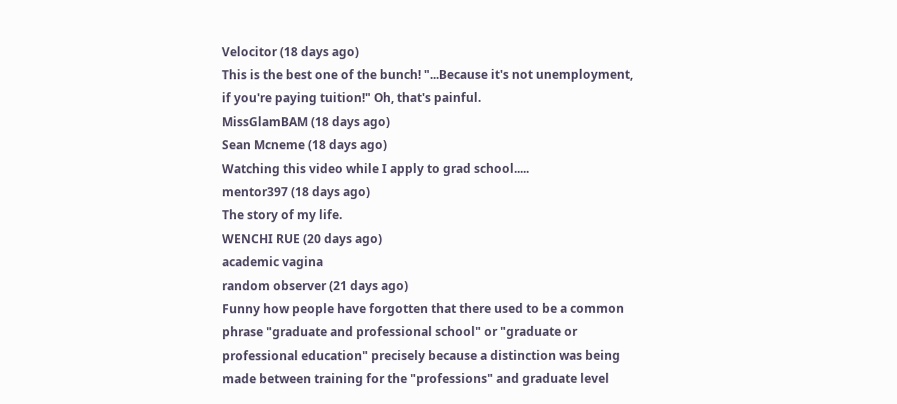Velocitor (18 days ago)
This is the best one of the bunch! "...Because it's not unemployment, if you're paying tuition!" Oh, that's painful.
MissGlamBAM (18 days ago)
Sean Mcneme (18 days ago)
Watching this video while I apply to grad school.....
mentor397 (18 days ago)
The story of my life.
WENCHI RUE (20 days ago)
academic vagina
random observer (21 days ago)
Funny how people have forgotten that there used to be a common phrase "graduate and professional school" or "graduate or professional education" precisely because a distinction was being made between training for the "professions" and graduate level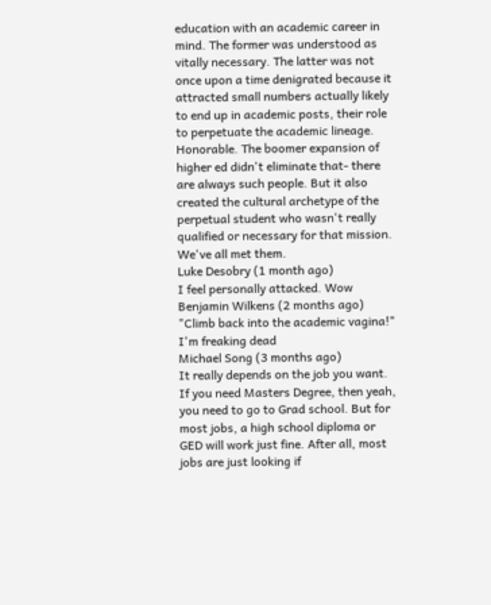education with an academic career in mind. The former was understood as vitally necessary. The latter was not once upon a time denigrated because it attracted small numbers actually likely to end up in academic posts, their role to perpetuate the academic lineage. Honorable. The boomer expansion of higher ed didn't eliminate that- there are always such people. But it also created the cultural archetype of the perpetual student who wasn't really qualified or necessary for that mission. We've all met them.
Luke Desobry (1 month ago)
I feel personally attacked. Wow
Benjamin Wilkens (2 months ago)
"Climb back into the academic vagina!" I'm freaking dead
Michael Song (3 months ago)
It really depends on the job you want. If you need Masters Degree, then yeah, you need to go to Grad school. But for most jobs, a high school diploma or GED will work just fine. After all, most jobs are just looking if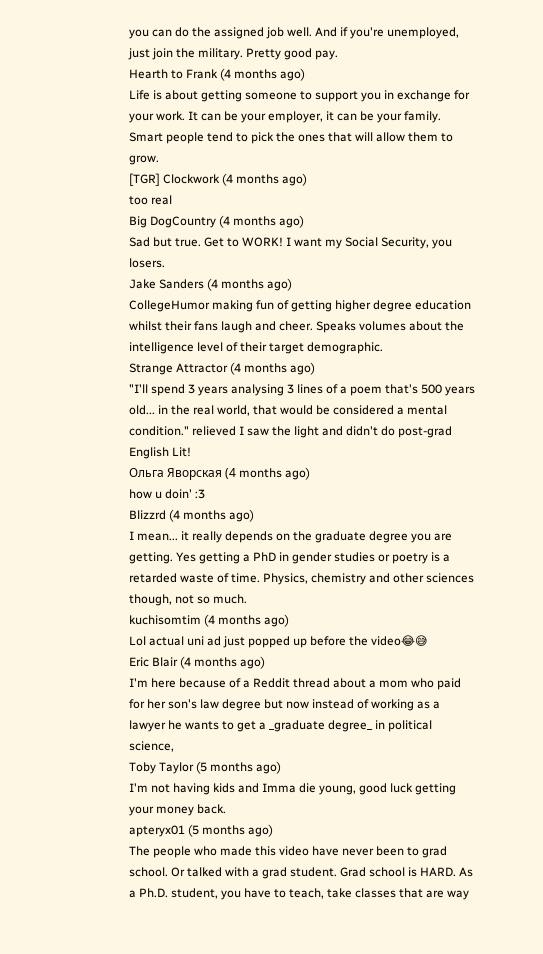you can do the assigned job well. And if you're unemployed, just join the military. Pretty good pay.
Hearth to Frank (4 months ago)
Life is about getting someone to support you in exchange for your work. It can be your employer, it can be your family. Smart people tend to pick the ones that will allow them to grow.
[TGR] Clockwork (4 months ago)
too real
Big DogCountry (4 months ago)
Sad but true. Get to WORK! I want my Social Security, you losers.
Jake Sanders (4 months ago)
CollegeHumor making fun of getting higher degree education whilst their fans laugh and cheer. Speaks volumes about the intelligence level of their target demographic.
Strange Attractor (4 months ago)
"I'll spend 3 years analysing 3 lines of a poem that's 500 years old... in the real world, that would be considered a mental condition." relieved I saw the light and didn't do post-grad English Lit!
Ольга Яворская (4 months ago)
how u doin' :3
Blizzrd (4 months ago)
I mean... it really depends on the graduate degree you are getting. Yes getting a PhD in gender studies or poetry is a retarded waste of time. Physics, chemistry and other sciences though, not so much.
kuchisomtim (4 months ago)
Lol actual uni ad just popped up before the video😂😅
Eric Blair (4 months ago)
I'm here because of a Reddit thread about a mom who paid for her son's law degree but now instead of working as a lawyer he wants to get a _graduate degree_ in political science,
Toby Taylor (5 months ago)
I'm not having kids and Imma die young, good luck getting your money back.
apteryx01 (5 months ago)
The people who made this video have never been to grad school. Or talked with a grad student. Grad school is HARD. As a Ph.D. student, you have to teach, take classes that are way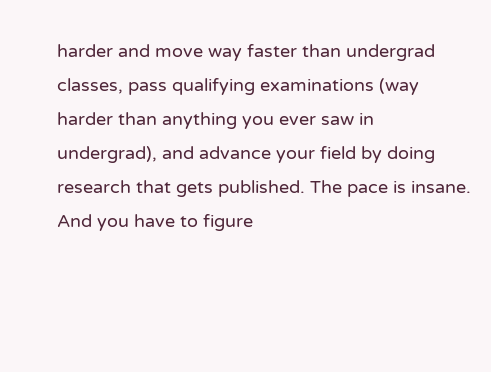harder and move way faster than undergrad classes, pass qualifying examinations (way harder than anything you ever saw in undergrad), and advance your field by doing research that gets published. The pace is insane. And you have to figure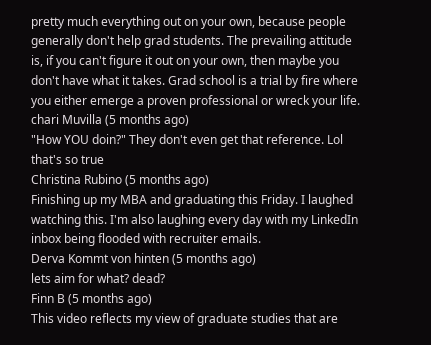pretty much everything out on your own, because people generally don't help grad students. The prevailing attitude is, if you can't figure it out on your own, then maybe you don't have what it takes. Grad school is a trial by fire where you either emerge a proven professional or wreck your life.
chari Muvilla (5 months ago)
"How YOU doin?" They don't even get that reference. Lol that's so true
Christina Rubino (5 months ago)
Finishing up my MBA and graduating this Friday. I laughed watching this. I'm also laughing every day with my LinkedIn inbox being flooded with recruiter emails.
Derva Kommt von hinten (5 months ago)
lets aim for what? dead?
Finn B (5 months ago)
This video reflects my view of graduate studies that are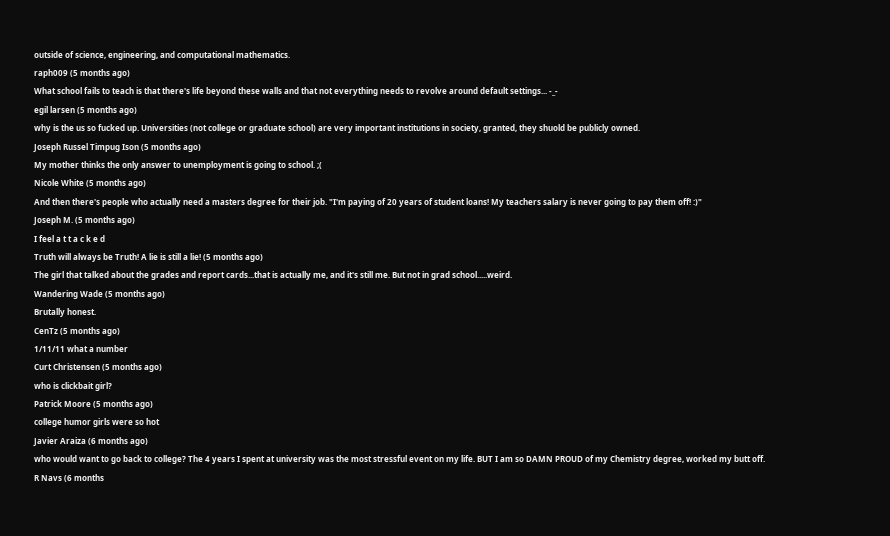outside of science, engineering, and computational mathematics.
raph009 (5 months ago)
What school fails to teach is that there's life beyond these walls and that not everything needs to revolve around default settings... -_-
egil larsen (5 months ago)
why is the us so fucked up. Universities (not college or graduate school) are very important institutions in society, granted, they shuold be publicly owned.
Joseph Russel Timpug Ison (5 months ago)
My mother thinks the only answer to unemployment is going to school. ;(
Nicole White (5 months ago)
And then there's people who actually need a masters degree for their job. "I'm paying of 20 years of student loans! My teachers salary is never going to pay them off! :)"
Joseph M. (5 months ago)
I feel a t t a c k e d
Truth will always be Truth! A lie is still a lie! (5 months ago)
The girl that talked about the grades and report cards...that is actually me, and it's still me. But not in grad school.....weird.
Wandering Wade (5 months ago)
Brutally honest.
CenTz (5 months ago)
1/11/11 what a number
Curt Christensen (5 months ago)
who is clickbait girl?
Patrick Moore (5 months ago)
college humor girls were so hot
Javier Araiza (6 months ago)
who would want to go back to college? The 4 years I spent at university was the most stressful event on my life. BUT I am so DAMN PROUD of my Chemistry degree, worked my butt off.
R Navs (6 months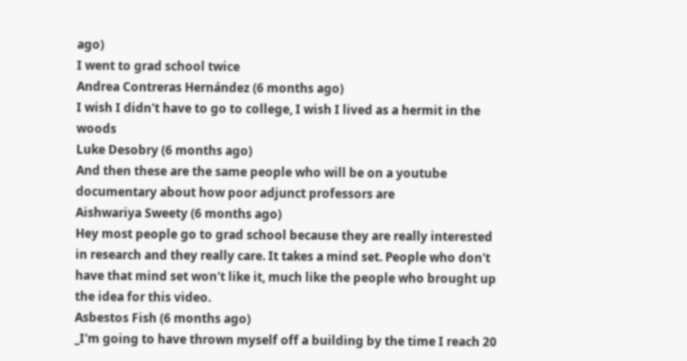ago)
I went to grad school twice
Andrea Contreras Hernández (6 months ago)
I wish I didn't have to go to college, I wish I lived as a hermit in the woods
Luke Desobry (6 months ago)
And then these are the same people who will be on a youtube documentary about how poor adjunct professors are
Aishwariya Sweety (6 months ago)
Hey most people go to grad school because they are really interested in research and they really care. It takes a mind set. People who don't have that mind set won't like it, much like the people who brought up the idea for this video.
Asbestos Fish (6 months ago)
_I'm going to have thrown myself off a building by the time I reach 20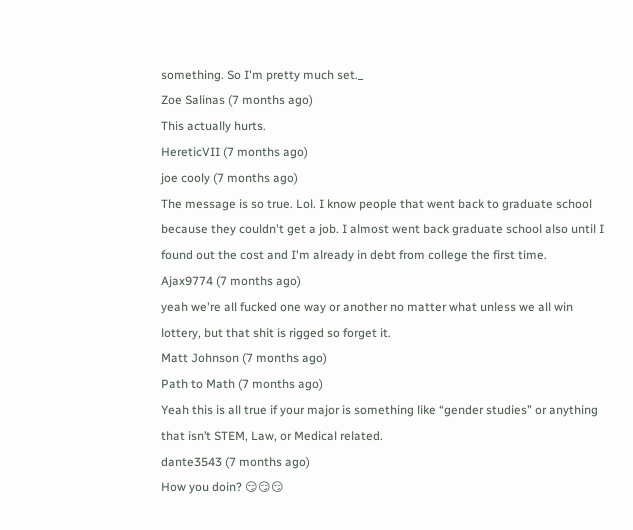something. So I'm pretty much set._
Zoe Salinas (7 months ago)
This actually hurts.
HereticVII (7 months ago)
joe cooly (7 months ago)
The message is so true. Lol. I know people that went back to graduate school because they couldn't get a job. I almost went back graduate school also until I found out the cost and I'm already in debt from college the first time.
Ajax9774 (7 months ago)
yeah we're all fucked one way or another no matter what unless we all win lottery, but that shit is rigged so forget it.
Matt Johnson (7 months ago)
Path to Math (7 months ago)
Yeah this is all true if your major is something like “gender studies” or anything that isn’t STEM, Law, or Medical related.
dante3543 (7 months ago)
How you doin? 😏😏😏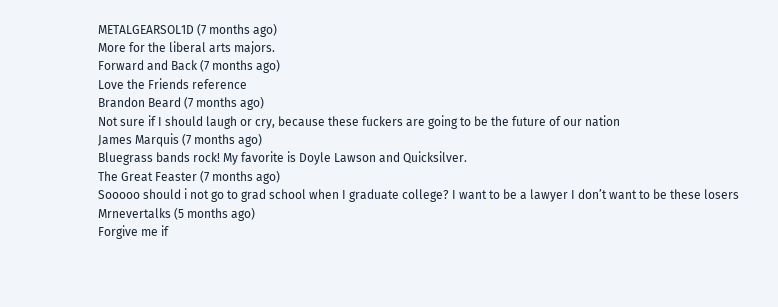METALGEARSOL1D (7 months ago)
More for the liberal arts majors.
Forward and Back (7 months ago)
Love the Friends reference
Brandon Beard (7 months ago)
Not sure if I should laugh or cry, because these fuckers are going to be the future of our nation
James Marquis (7 months ago)
Bluegrass bands rock! My favorite is Doyle Lawson and Quicksilver.
The Great Feaster (7 months ago)
Sooooo should i not go to grad school when I graduate college? I want to be a lawyer I don’t want to be these losers
Mrnevertalks (5 months ago)
Forgive me if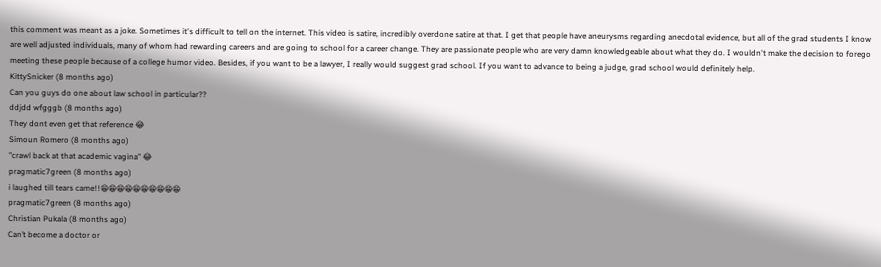this comment was meant as a joke. Sometimes it's difficult to tell on the internet. This video is satire, incredibly overdone satire at that. I get that people have aneurysms regarding anecdotal evidence, but all of the grad students I know are well adjusted individuals, many of whom had rewarding careers and are going to school for a career change. They are passionate people who are very damn knowledgeable about what they do. I wouldn't make the decision to forego meeting these people because of a college humor video. Besides, if you want to be a lawyer, I really would suggest grad school. If you want to advance to being a judge, grad school would definitely help.
KittySnicker (8 months ago)
Can you guys do one about law school in particular??
ddjdd wfgggb (8 months ago)
They dont even get that reference 😂
Simoun Romero (8 months ago)
"crawl back at that academic vagina" 😂
pragmatic7green (8 months ago)
i laughed till tears came!!😁😁😁😁😁😁😁😁😁😁
pragmatic7green (8 months ago)
Christian Pukala (8 months ago)
Can’t become a doctor or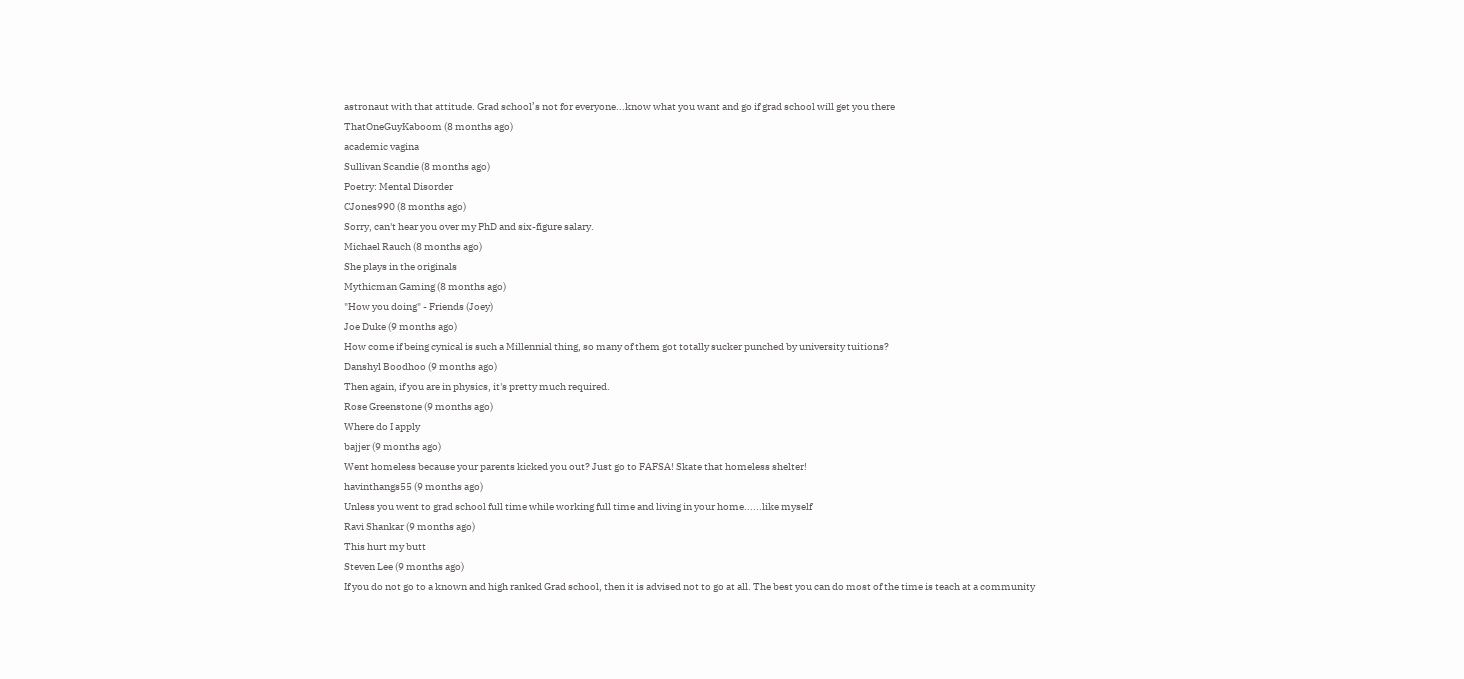astronaut with that attitude. Grad school’s not for everyone...know what you want and go if grad school will get you there
ThatOneGuyKaboom (8 months ago)
academic vagina
Sullivan Scandie (8 months ago)
Poetry: Mental Disorder
CJones990 (8 months ago)
Sorry, can't hear you over my PhD and six-figure salary.
Michael Rauch (8 months ago)
She plays in the originals
Mythicman Gaming (8 months ago)
"How you doing" - Friends (Joey)
Joe Duke (9 months ago)
How come if being cynical is such a Millennial thing, so many of them got totally sucker punched by university tuitions?
Danshyl Boodhoo (9 months ago)
Then again, if you are in physics, it's pretty much required.
Rose Greenstone (9 months ago)
Where do I apply
bajjer (9 months ago)
Went homeless because your parents kicked you out? Just go to FAFSA! Skate that homeless shelter!
havinthangs55 (9 months ago)
Unless you went to grad school full time while working full time and living in your home......like myself
Ravi Shankar (9 months ago)
This hurt my butt
Steven Lee (9 months ago)
If you do not go to a known and high ranked Grad school, then it is advised not to go at all. The best you can do most of the time is teach at a community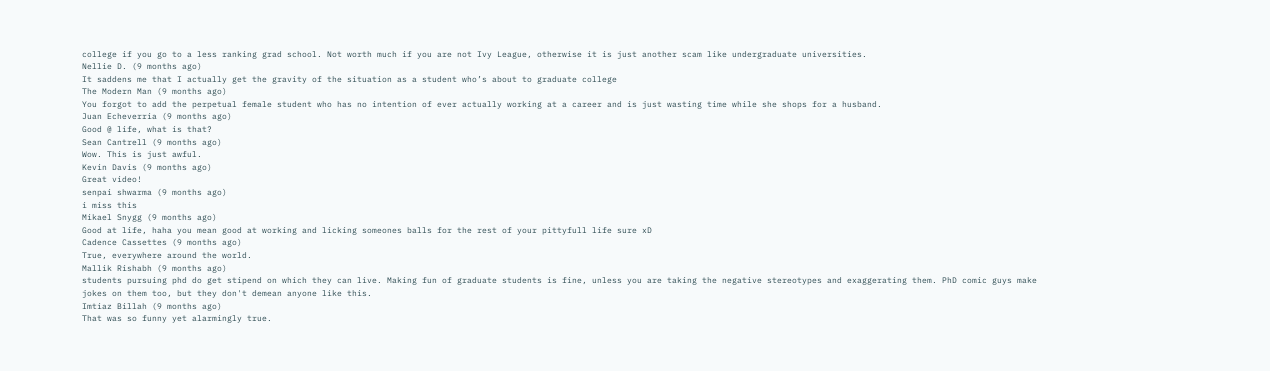college if you go to a less ranking grad school. Not worth much if you are not Ivy League, otherwise it is just another scam like undergraduate universities.
Nellie D. (9 months ago)
It saddens me that I actually get the gravity of the situation as a student who’s about to graduate college
The Modern Man (9 months ago)
You forgot to add the perpetual female student who has no intention of ever actually working at a career and is just wasting time while she shops for a husband.
Juan Echeverria (9 months ago)
Good @ life, what is that?
Sean Cantrell (9 months ago)
Wow. This is just awful.
Kevin Davis (9 months ago)
Great video!
senpai shwarma (9 months ago)
i miss this
Mikael Snygg (9 months ago)
Good at life, haha you mean good at working and licking someones balls for the rest of your pittyfull life sure xD
Cadence Cassettes (9 months ago)
True, everywhere around the world.
Mallik Rishabh (9 months ago)
students pursuing phd do get stipend on which they can live. Making fun of graduate students is fine, unless you are taking the negative stereotypes and exaggerating them. PhD comic guys make jokes on them too, but they don't demean anyone like this.
Imtiaz Billah (9 months ago)
That was so funny yet alarmingly true.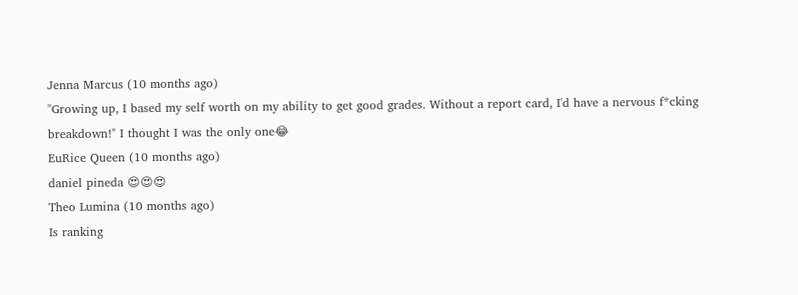Jenna Marcus (10 months ago)
"Growing up, I based my self worth on my ability to get good grades. Without a report card, I'd have a nervous f*cking breakdown!" I thought I was the only one😂
EuRice Queen (10 months ago)
daniel pineda 😍😍😍
Theo Lumina (10 months ago)
Is ranking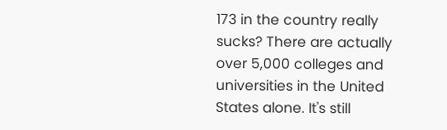173 in the country really sucks? There are actually over 5,000 colleges and universities in the United States alone. It's still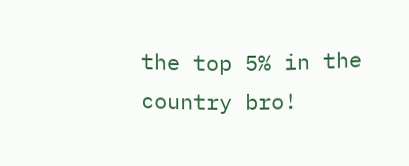the top 5% in the country bro!